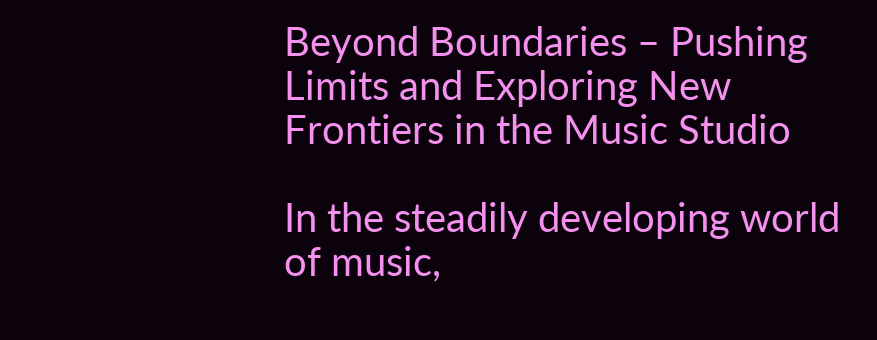Beyond Boundaries – Pushing Limits and Exploring New Frontiers in the Music Studio

In the steadily developing world of music,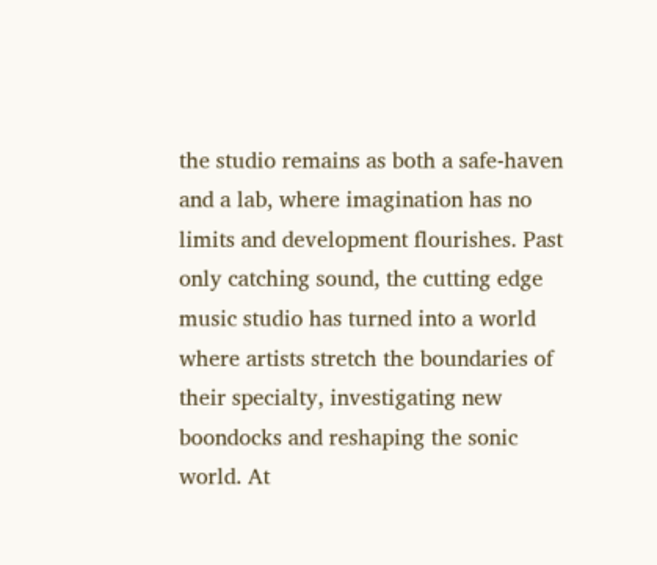the studio remains as both a safe-haven and a lab, where imagination has no limits and development flourishes. Past only catching sound, the cutting edge music studio has turned into a world where artists stretch the boundaries of their specialty, investigating new boondocks and reshaping the sonic world. At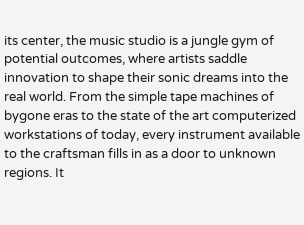its center, the music studio is a jungle gym of potential outcomes, where artists saddle innovation to shape their sonic dreams into the real world. From the simple tape machines of bygone eras to the state of the art computerized workstations of today, every instrument available to the craftsman fills in as a door to unknown regions. It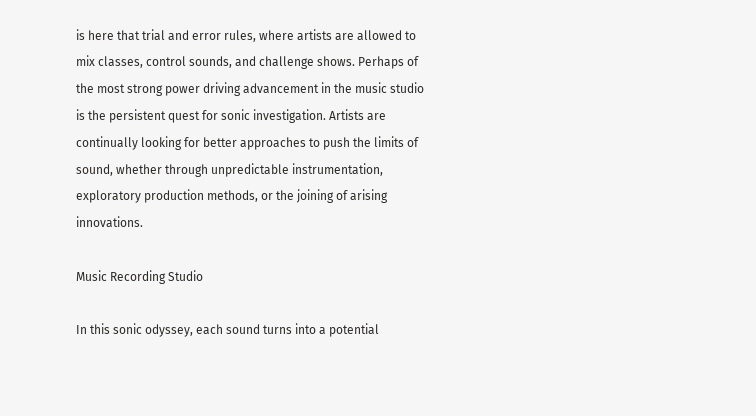is here that trial and error rules, where artists are allowed to mix classes, control sounds, and challenge shows. Perhaps of the most strong power driving advancement in the music studio is the persistent quest for sonic investigation. Artists are continually looking for better approaches to push the limits of sound, whether through unpredictable instrumentation, exploratory production methods, or the joining of arising innovations.

Music Recording Studio

In this sonic odyssey, each sound turns into a potential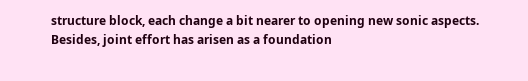structure block, each change a bit nearer to opening new sonic aspects. Besides, joint effort has arisen as a foundation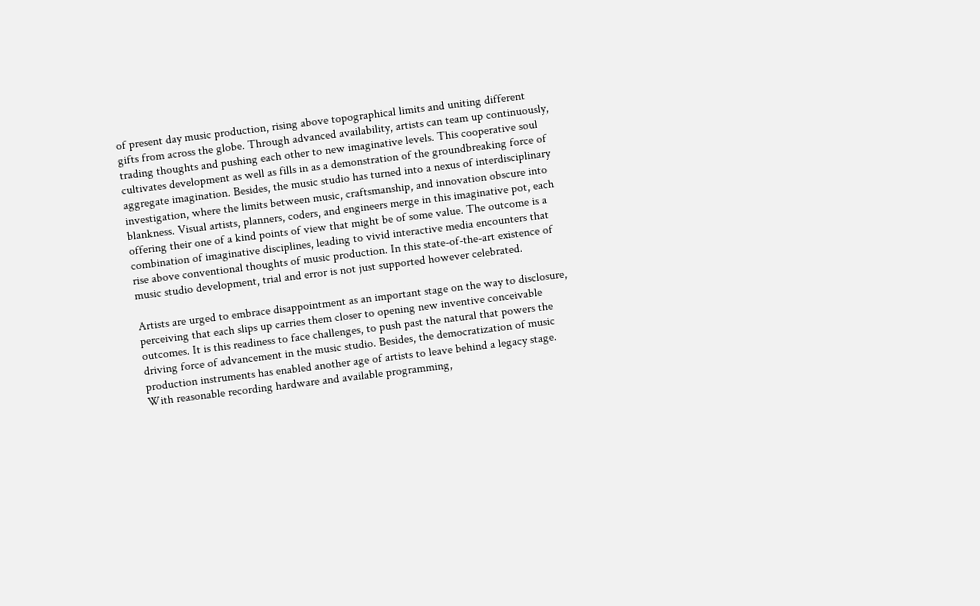of present day music production, rising above topographical limits and uniting different gifts from across the globe. Through advanced availability, artists can team up continuously, trading thoughts and pushing each other to new imaginative levels. This cooperative soul cultivates development as well as fills in as a demonstration of the groundbreaking force of aggregate imagination. Besides, the music studio has turned into a nexus of interdisciplinary investigation, where the limits between music, craftsmanship, and innovation obscure into blankness. Visual artists, planners, coders, and engineers merge in this imaginative pot, each offering their one of a kind points of view that might be of some value. The outcome is a combination of imaginative disciplines, leading to vivid interactive media encounters that rise above conventional thoughts of music production. In this state-of-the-art existence of music studio development, trial and error is not just supported however celebrated.

Artists are urged to embrace disappointment as an important stage on the way to disclosure, perceiving that each slips up carries them closer to opening new inventive conceivable outcomes. It is this readiness to face challenges, to push past the natural that powers the driving force of advancement in the music studio. Besides, the democratization of music production instruments has enabled another age of artists to leave behind a legacy stage. With reasonable recording hardware and available programming,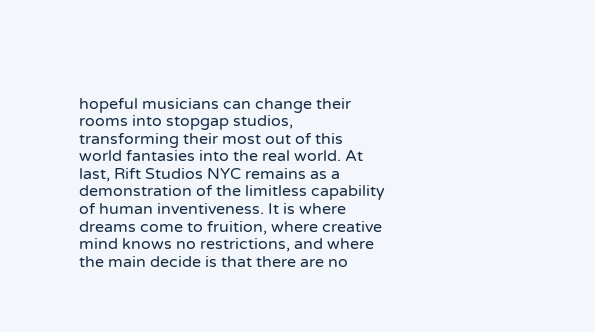hopeful musicians can change their rooms into stopgap studios, transforming their most out of this world fantasies into the real world. At last, Rift Studios NYC remains as a demonstration of the limitless capability of human inventiveness. It is where dreams come to fruition, where creative mind knows no restrictions, and where the main decide is that there are no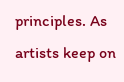principles. As artists keep on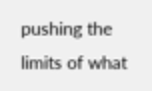pushing the limits of what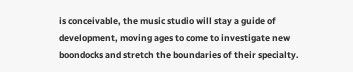is conceivable, the music studio will stay a guide of development, moving ages to come to investigate new boondocks and stretch the boundaries of their specialty.